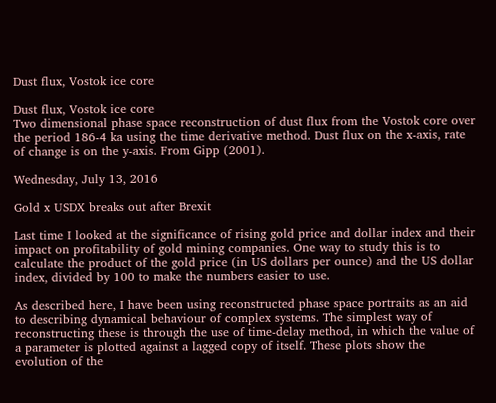Dust flux, Vostok ice core

Dust flux, Vostok ice core
Two dimensional phase space reconstruction of dust flux from the Vostok core over the period 186-4 ka using the time derivative method. Dust flux on the x-axis, rate of change is on the y-axis. From Gipp (2001).

Wednesday, July 13, 2016

Gold x USDX breaks out after Brexit

Last time I looked at the significance of rising gold price and dollar index and their impact on profitability of gold mining companies. One way to study this is to calculate the product of the gold price (in US dollars per ounce) and the US dollar index, divided by 100 to make the numbers easier to use.

As described here, I have been using reconstructed phase space portraits as an aid to describing dynamical behaviour of complex systems. The simplest way of reconstructing these is through the use of time-delay method, in which the value of a parameter is plotted against a lagged copy of itself. These plots show the evolution of the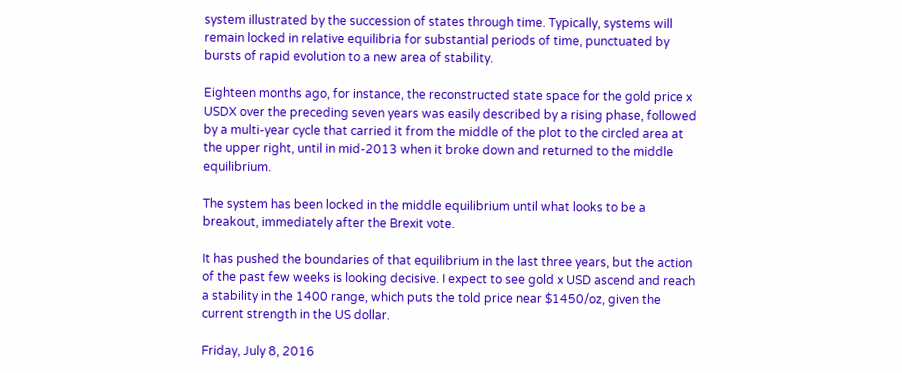system illustrated by the succession of states through time. Typically, systems will remain locked in relative equilibria for substantial periods of time, punctuated by bursts of rapid evolution to a new area of stability.

Eighteen months ago, for instance, the reconstructed state space for the gold price x USDX over the preceding seven years was easily described by a rising phase, followed by a multi-year cycle that carried it from the middle of the plot to the circled area at the upper right, until in mid-2013 when it broke down and returned to the middle equilibrium.

The system has been locked in the middle equilibrium until what looks to be a breakout, immediately after the Brexit vote.

It has pushed the boundaries of that equilibrium in the last three years, but the action of the past few weeks is looking decisive. I expect to see gold x USD ascend and reach a stability in the 1400 range, which puts the told price near $1450/oz, given the current strength in the US dollar.

Friday, July 8, 2016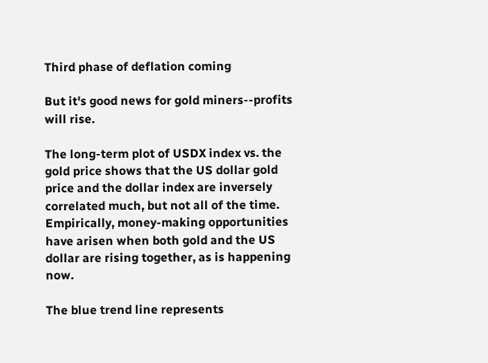Third phase of deflation coming

But it's good news for gold miners--profits will rise.

The long-term plot of USDX index vs. the gold price shows that the US dollar gold price and the dollar index are inversely correlated much, but not all of the time. Empirically, money-making opportunities have arisen when both gold and the US dollar are rising together, as is happening now.

The blue trend line represents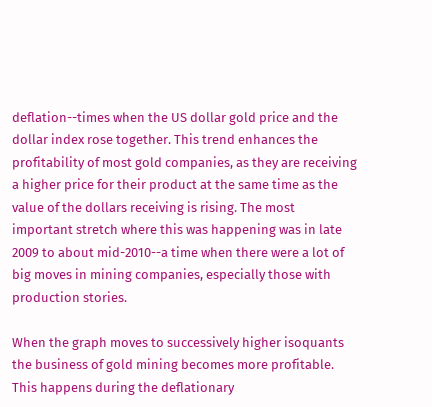deflation--times when the US dollar gold price and the dollar index rose together. This trend enhances the profitability of most gold companies, as they are receiving a higher price for their product at the same time as the value of the dollars receiving is rising. The most important stretch where this was happening was in late 2009 to about mid-2010--a time when there were a lot of big moves in mining companies, especially those with production stories.

When the graph moves to successively higher isoquants the business of gold mining becomes more profitable. This happens during the deflationary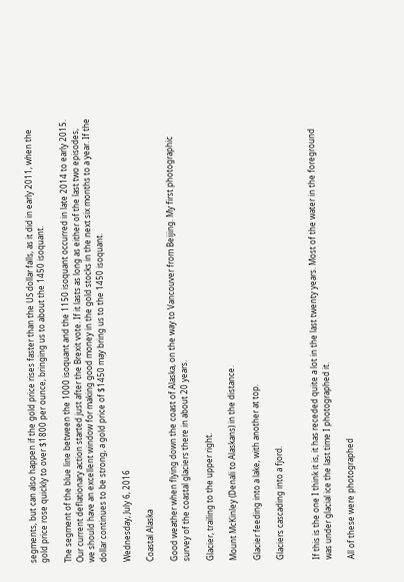segments, but can also happen if the gold price rises faster than the US dollar falls, as it did in early 2011, when the gold price rose quickly to over $1800 per ounce, bringing us to about the 1450 isoquant.

The segment of the blue line between the 1000 isoquant and the 1150 isoquant occurred in late 2014 to early 2015. Our current deflationary action started just after the Brexit vote. If it lasts as long as either of the last two episodes, we should have an excellent window for making good money in the gold stocks in the next six months to a year. If the dollar continues to be strong, a gold price of $1450 may bring us to the 1450 isoquant.

Wednesday, July 6, 2016

Coastal Alaska

Good weather when flying down the coast of Alaska, on the way to Vancouver from Beijing. My first photographic survey of the coastal glaciers there in about 20 years.

Glacier, trailing to the upper right.

Mount McKinley (Denali to Alaskans) in the distance.

Glacier feeding into a lake, with another at top.

Glaciers cascading into a fjord.


If this is the one I think it is, it has receded quite a lot in the last twenty years. Most of the water in the foreground was under glacial ice the last time I photographed it.

All of these were photographed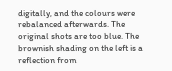digitally, and the colours were rebalanced afterwards. The original shots are too blue. The brownish shading on the left is a reflection from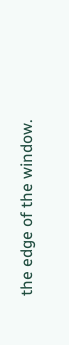the edge of the window.